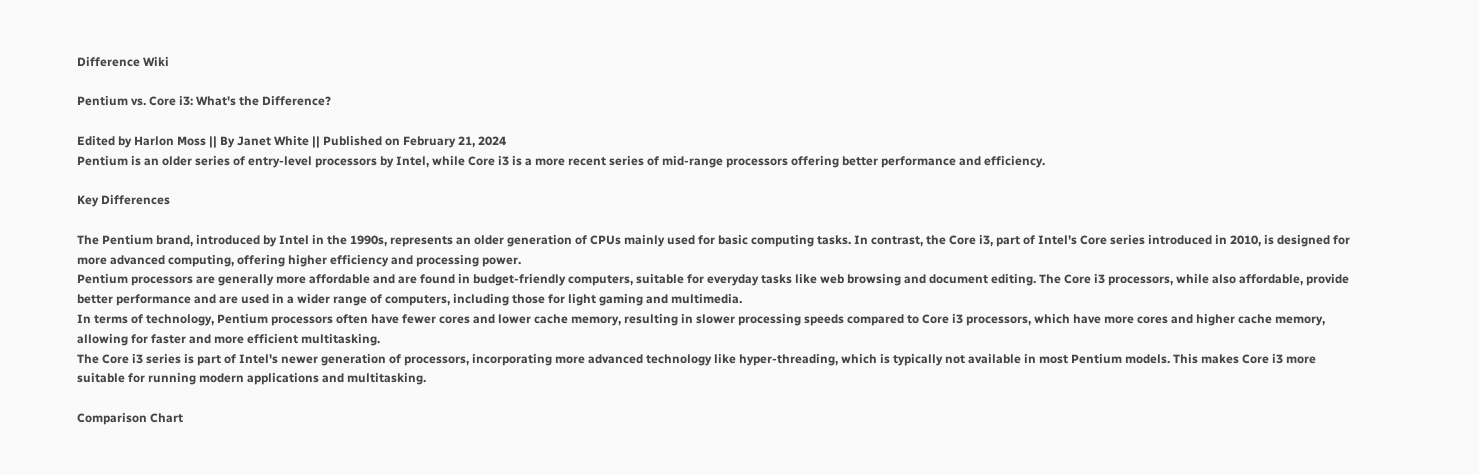Difference Wiki

Pentium vs. Core i3: What's the Difference?

Edited by Harlon Moss || By Janet White || Published on February 21, 2024
Pentium is an older series of entry-level processors by Intel, while Core i3 is a more recent series of mid-range processors offering better performance and efficiency.

Key Differences

The Pentium brand, introduced by Intel in the 1990s, represents an older generation of CPUs mainly used for basic computing tasks. In contrast, the Core i3, part of Intel's Core series introduced in 2010, is designed for more advanced computing, offering higher efficiency and processing power.
Pentium processors are generally more affordable and are found in budget-friendly computers, suitable for everyday tasks like web browsing and document editing. The Core i3 processors, while also affordable, provide better performance and are used in a wider range of computers, including those for light gaming and multimedia.
In terms of technology, Pentium processors often have fewer cores and lower cache memory, resulting in slower processing speeds compared to Core i3 processors, which have more cores and higher cache memory, allowing for faster and more efficient multitasking.
The Core i3 series is part of Intel's newer generation of processors, incorporating more advanced technology like hyper-threading, which is typically not available in most Pentium models. This makes Core i3 more suitable for running modern applications and multitasking.

Comparison Chart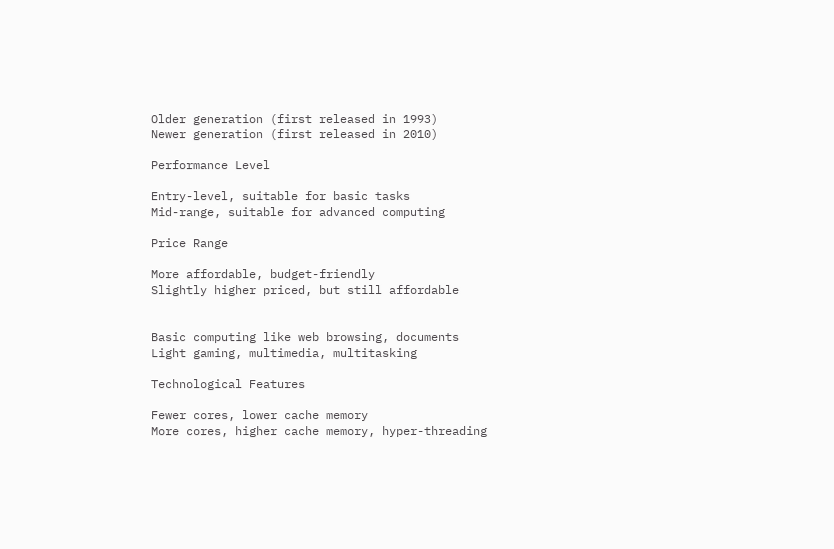Older generation (first released in 1993)
Newer generation (first released in 2010)

Performance Level

Entry-level, suitable for basic tasks
Mid-range, suitable for advanced computing

Price Range

More affordable, budget-friendly
Slightly higher priced, but still affordable


Basic computing like web browsing, documents
Light gaming, multimedia, multitasking

Technological Features

Fewer cores, lower cache memory
More cores, higher cache memory, hyper-threading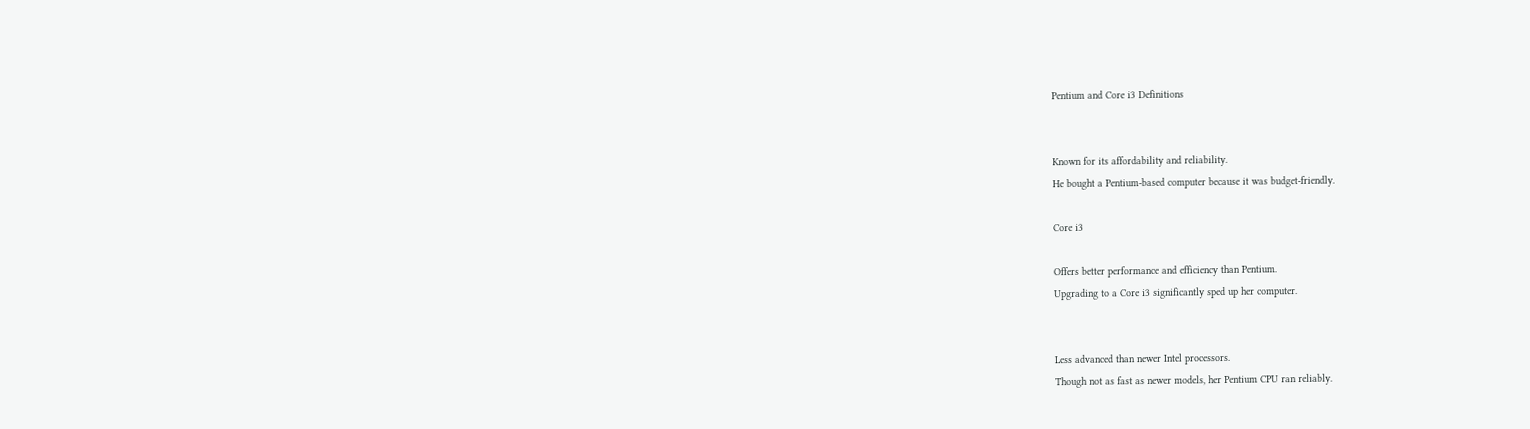Pentium and Core i3 Definitions


Known for its affordability and reliability.
He bought a Pentium-based computer because it was budget-friendly.

Core i3

Offers better performance and efficiency than Pentium.
Upgrading to a Core i3 significantly sped up her computer.


Less advanced than newer Intel processors.
Though not as fast as newer models, her Pentium CPU ran reliably.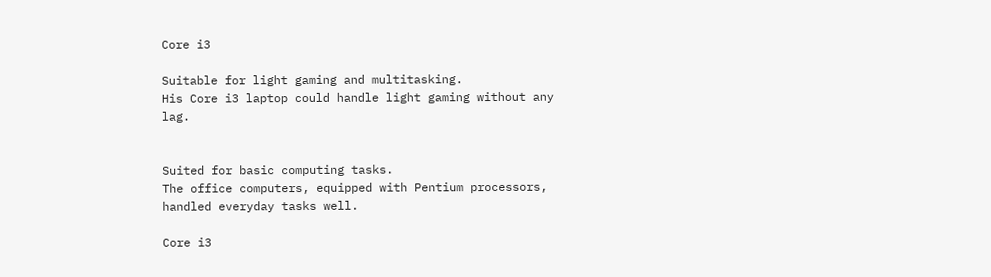Core i3

Suitable for light gaming and multitasking.
His Core i3 laptop could handle light gaming without any lag.


Suited for basic computing tasks.
The office computers, equipped with Pentium processors, handled everyday tasks well.

Core i3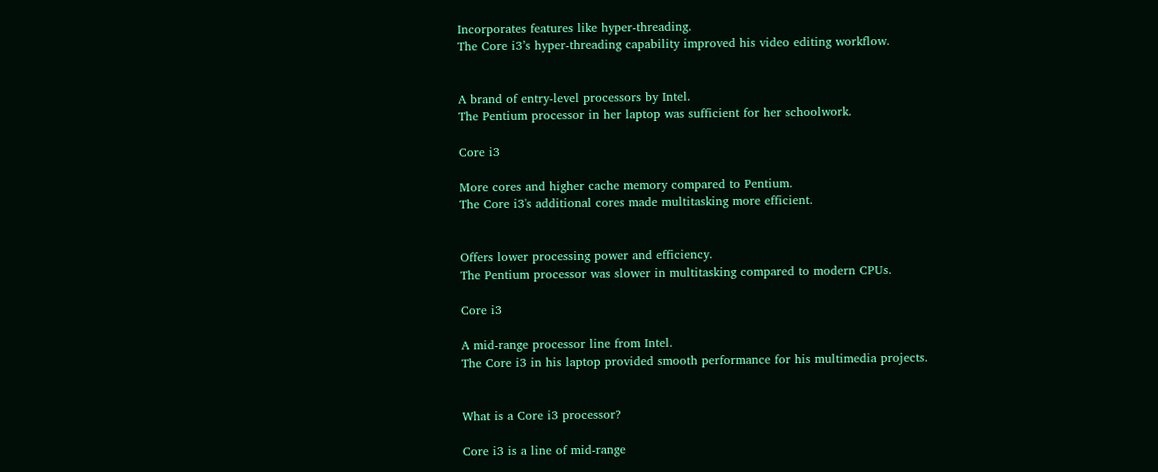Incorporates features like hyper-threading.
The Core i3’s hyper-threading capability improved his video editing workflow.


A brand of entry-level processors by Intel.
The Pentium processor in her laptop was sufficient for her schoolwork.

Core i3

More cores and higher cache memory compared to Pentium.
The Core i3's additional cores made multitasking more efficient.


Offers lower processing power and efficiency.
The Pentium processor was slower in multitasking compared to modern CPUs.

Core i3

A mid-range processor line from Intel.
The Core i3 in his laptop provided smooth performance for his multimedia projects.


What is a Core i3 processor?

Core i3 is a line of mid-range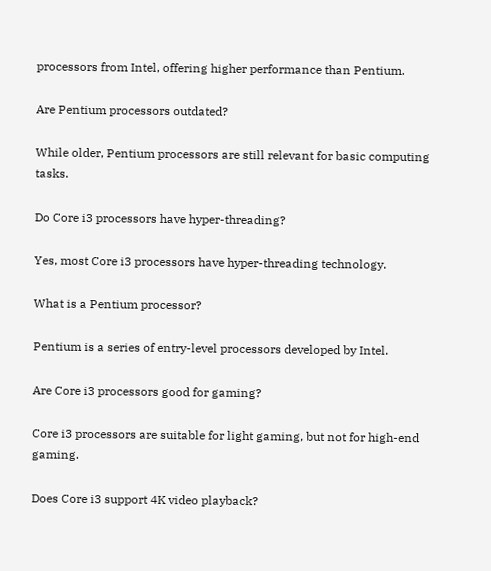processors from Intel, offering higher performance than Pentium.

Are Pentium processors outdated?

While older, Pentium processors are still relevant for basic computing tasks.

Do Core i3 processors have hyper-threading?

Yes, most Core i3 processors have hyper-threading technology.

What is a Pentium processor?

Pentium is a series of entry-level processors developed by Intel.

Are Core i3 processors good for gaming?

Core i3 processors are suitable for light gaming, but not for high-end gaming.

Does Core i3 support 4K video playback?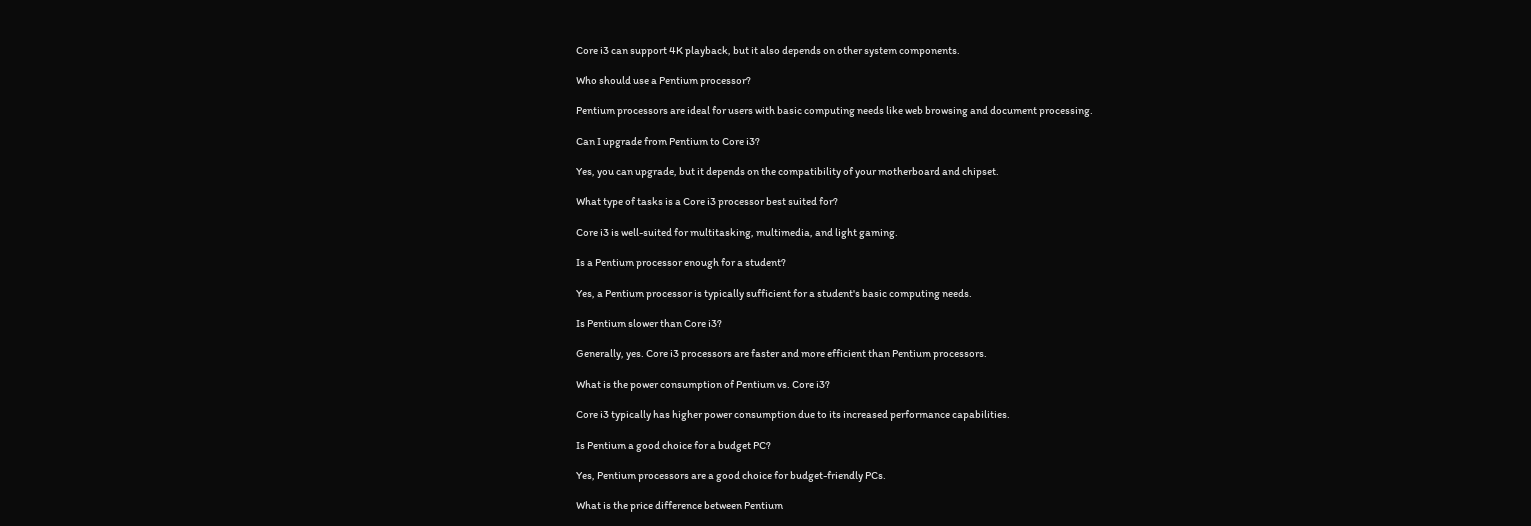Core i3 can support 4K playback, but it also depends on other system components.

Who should use a Pentium processor?

Pentium processors are ideal for users with basic computing needs like web browsing and document processing.

Can I upgrade from Pentium to Core i3?

Yes, you can upgrade, but it depends on the compatibility of your motherboard and chipset.

What type of tasks is a Core i3 processor best suited for?

Core i3 is well-suited for multitasking, multimedia, and light gaming.

Is a Pentium processor enough for a student?

Yes, a Pentium processor is typically sufficient for a student's basic computing needs.

Is Pentium slower than Core i3?

Generally, yes. Core i3 processors are faster and more efficient than Pentium processors.

What is the power consumption of Pentium vs. Core i3?

Core i3 typically has higher power consumption due to its increased performance capabilities.

Is Pentium a good choice for a budget PC?

Yes, Pentium processors are a good choice for budget-friendly PCs.

What is the price difference between Pentium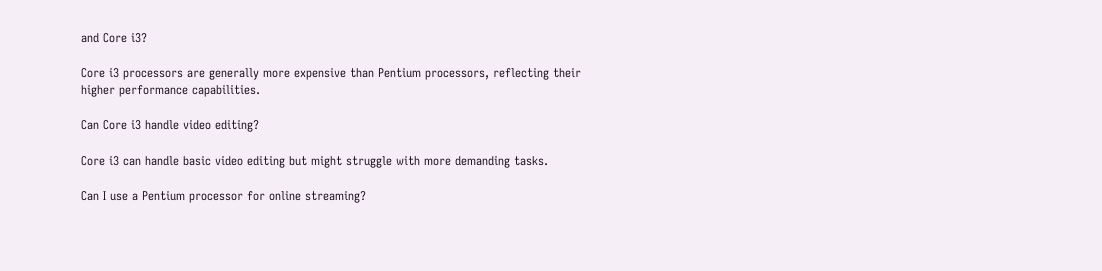and Core i3?

Core i3 processors are generally more expensive than Pentium processors, reflecting their higher performance capabilities.

Can Core i3 handle video editing?

Core i3 can handle basic video editing but might struggle with more demanding tasks.

Can I use a Pentium processor for online streaming?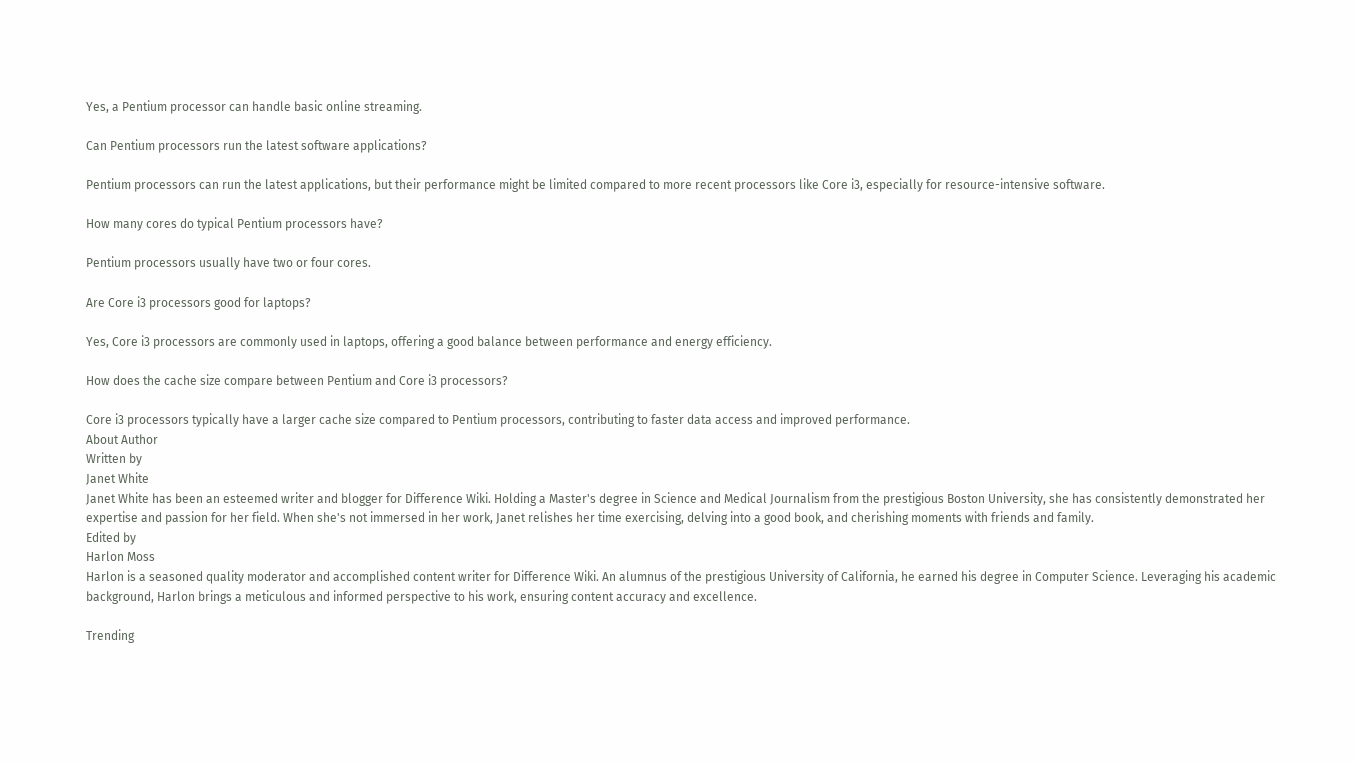Yes, a Pentium processor can handle basic online streaming.

Can Pentium processors run the latest software applications?

Pentium processors can run the latest applications, but their performance might be limited compared to more recent processors like Core i3, especially for resource-intensive software.

How many cores do typical Pentium processors have?

Pentium processors usually have two or four cores.

Are Core i3 processors good for laptops?

Yes, Core i3 processors are commonly used in laptops, offering a good balance between performance and energy efficiency.

How does the cache size compare between Pentium and Core i3 processors?

Core i3 processors typically have a larger cache size compared to Pentium processors, contributing to faster data access and improved performance.
About Author
Written by
Janet White
Janet White has been an esteemed writer and blogger for Difference Wiki. Holding a Master's degree in Science and Medical Journalism from the prestigious Boston University, she has consistently demonstrated her expertise and passion for her field. When she's not immersed in her work, Janet relishes her time exercising, delving into a good book, and cherishing moments with friends and family.
Edited by
Harlon Moss
Harlon is a seasoned quality moderator and accomplished content writer for Difference Wiki. An alumnus of the prestigious University of California, he earned his degree in Computer Science. Leveraging his academic background, Harlon brings a meticulous and informed perspective to his work, ensuring content accuracy and excellence.

Trending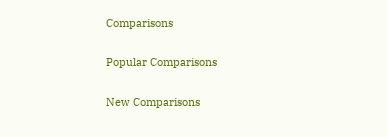Comparisons

Popular Comparisons

New Comparisons